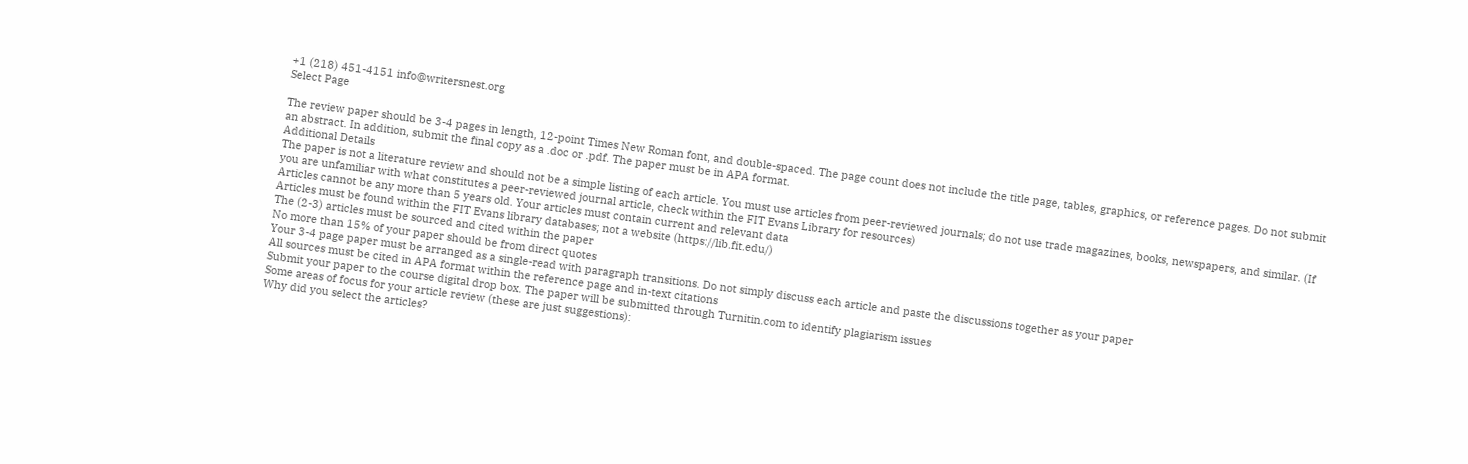+1 (218) 451-4151 info@writersnest.org
Select Page

The review paper should be 3-4 pages in length, 12-point Times New Roman font, and double-spaced. The page count does not include the title page, tables, graphics, or reference pages. Do not submit an abstract. In addition, submit the final copy as a .doc or .pdf. The paper must be in APA format.
Additional Details
The paper is not a literature review and should not be a simple listing of each article. You must use articles from peer-reviewed journals; do not use trade magazines, books, newspapers, and similar. (If you are unfamiliar with what constitutes a peer-reviewed journal article, check within the FIT Evans Library for resources)
Articles cannot be any more than 5 years old. Your articles must contain current and relevant data
Articles must be found within the FIT Evans library databases; not a website (https://lib.fit.edu/)
The (2-3) articles must be sourced and cited within the paper
No more than 15% of your paper should be from direct quotes
Your 3-4 page paper must be arranged as a single-read with paragraph transitions. Do not simply discuss each article and paste the discussions together as your paper
All sources must be cited in APA format within the reference page and in-text citations
Submit your paper to the course digital drop box. The paper will be submitted through Turnitin.com to identify plagiarism issues
Some areas of focus for your article review (these are just suggestions):
Why did you select the articles?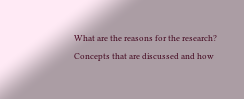What are the reasons for the research?
Concepts that are discussed and how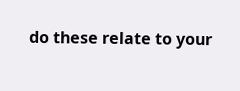do these relate to your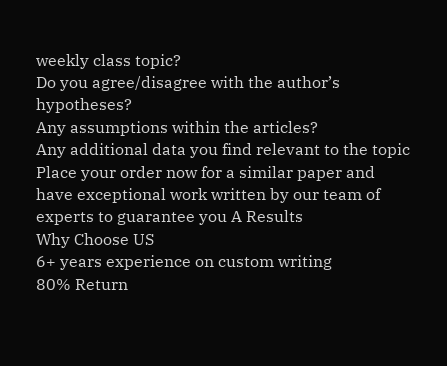weekly class topic?
Do you agree/disagree with the author’s hypotheses?
Any assumptions within the articles?
Any additional data you find relevant to the topic
Place your order now for a similar paper and have exceptional work written by our team of experts to guarantee you A Results
Why Choose US
6+ years experience on custom writing
80% Return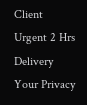Client
Urgent 2 Hrs Delivery
Your Privacy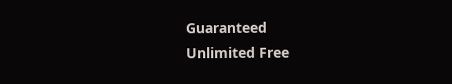Guaranteed
Unlimited Free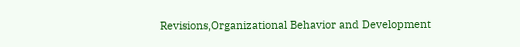Revisions,Organizational Behavior and Development